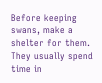Before keeping swans, make a shelter for them. They usually spend time in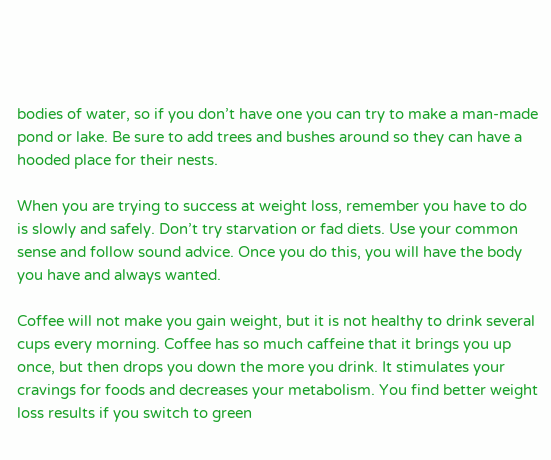bodies of water, so if you don’t have one you can try to make a man-made pond or lake. Be sure to add trees and bushes around so they can have a hooded place for their nests.

When you are trying to success at weight loss, remember you have to do is slowly and safely. Don’t try starvation or fad diets. Use your common sense and follow sound advice. Once you do this, you will have the body you have and always wanted.

Coffee will not make you gain weight, but it is not healthy to drink several cups every morning. Coffee has so much caffeine that it brings you up once, but then drops you down the more you drink. It stimulates your cravings for foods and decreases your metabolism. You find better weight loss results if you switch to green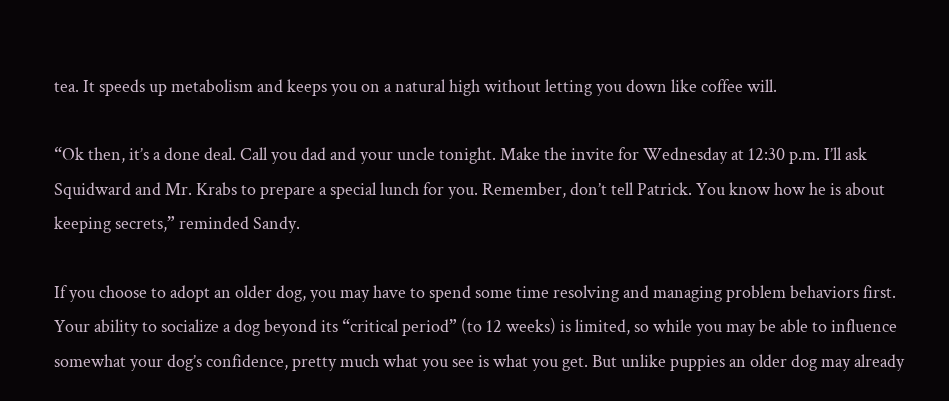tea. It speeds up metabolism and keeps you on a natural high without letting you down like coffee will.

“Ok then, it’s a done deal. Call you dad and your uncle tonight. Make the invite for Wednesday at 12:30 p.m. I’ll ask Squidward and Mr. Krabs to prepare a special lunch for you. Remember, don’t tell Patrick. You know how he is about keeping secrets,” reminded Sandy.

If you choose to adopt an older dog, you may have to spend some time resolving and managing problem behaviors first. Your ability to socialize a dog beyond its “critical period” (to 12 weeks) is limited, so while you may be able to influence somewhat your dog’s confidence, pretty much what you see is what you get. But unlike puppies an older dog may already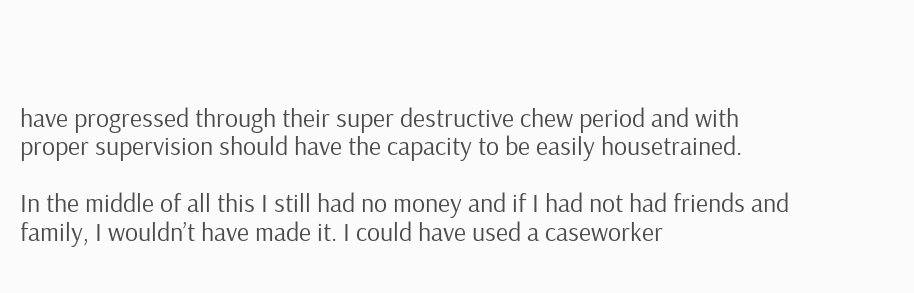have progressed through their super destructive chew period and with proper supervision should have the capacity to be easily housetrained.

In the middle of all this I still had no money and if I had not had friends and family, I wouldn’t have made it. I could have used a caseworker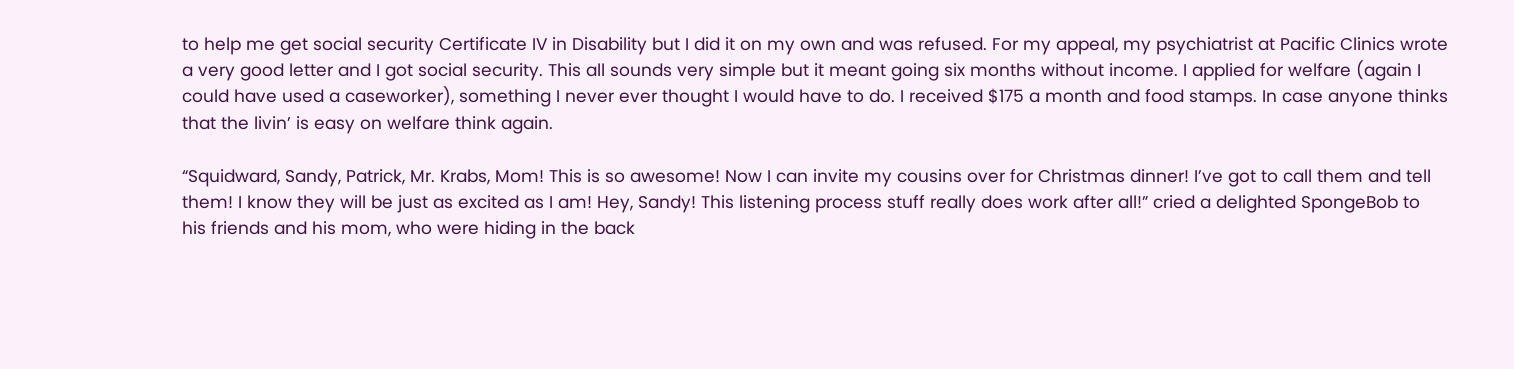to help me get social security Certificate IV in Disability but I did it on my own and was refused. For my appeal, my psychiatrist at Pacific Clinics wrote a very good letter and I got social security. This all sounds very simple but it meant going six months without income. I applied for welfare (again I could have used a caseworker), something I never ever thought I would have to do. I received $175 a month and food stamps. In case anyone thinks that the livin’ is easy on welfare think again.

“Squidward, Sandy, Patrick, Mr. Krabs, Mom! This is so awesome! Now I can invite my cousins over for Christmas dinner! I’ve got to call them and tell them! I know they will be just as excited as I am! Hey, Sandy! This listening process stuff really does work after all!” cried a delighted SpongeBob to his friends and his mom, who were hiding in the back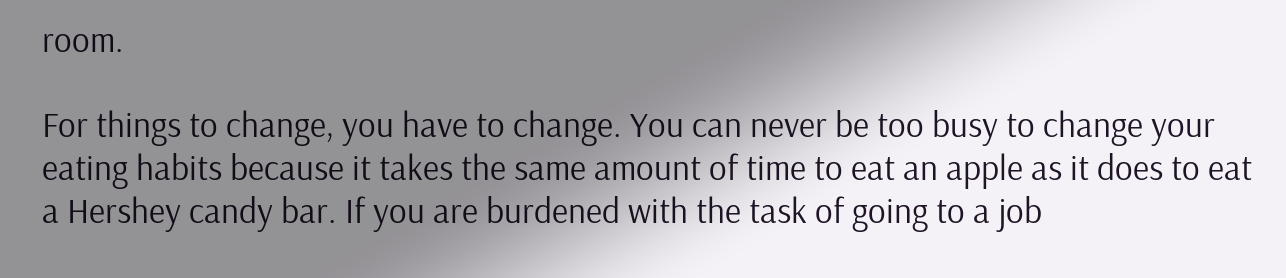room.

For things to change, you have to change. You can never be too busy to change your eating habits because it takes the same amount of time to eat an apple as it does to eat a Hershey candy bar. If you are burdened with the task of going to a job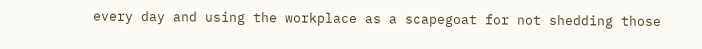every day and using the workplace as a scapegoat for not shedding those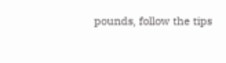pounds, follow the tips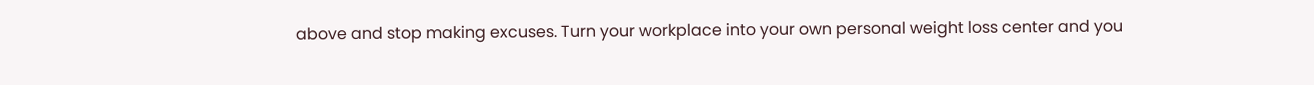above and stop making excuses. Turn your workplace into your own personal weight loss center and you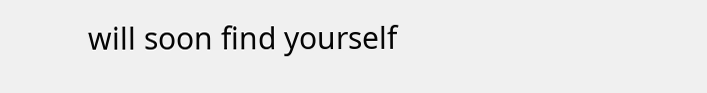will soon find yourself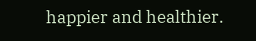happier and healthier.